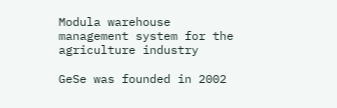Modula warehouse management system for the agriculture industry

GeSe was founded in 2002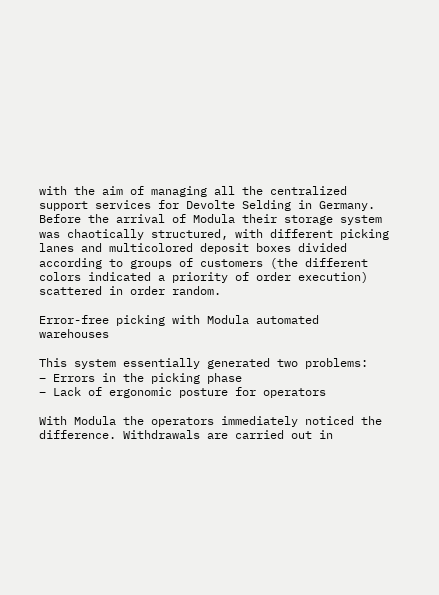with the aim of managing all the centralized support services for Devolte Selding in Germany.
Before the arrival of Modula their storage system was chaotically structured, with different picking lanes and multicolored deposit boxes divided according to groups of customers (the different colors indicated a priority of order execution) scattered in order random.

Error-free picking with Modula automated warehouses

This system essentially generated two problems:
– Errors in the picking phase
– Lack of ergonomic posture for operators

With Modula the operators immediately noticed the difference. Withdrawals are carried out in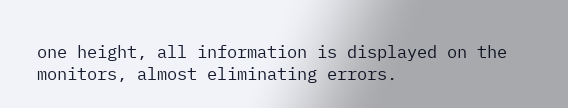one height, all information is displayed on the monitors, almost eliminating errors.